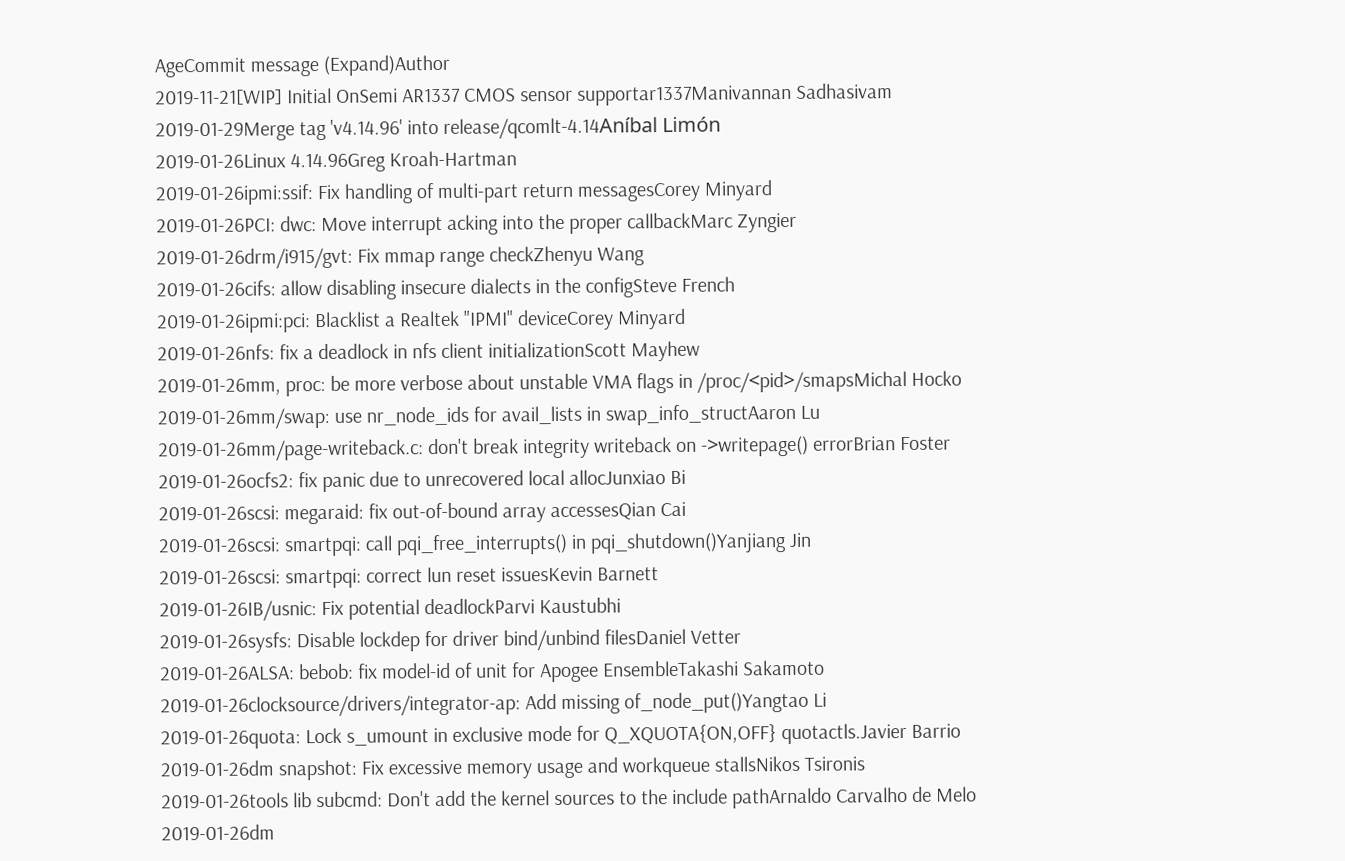AgeCommit message (Expand)Author
2019-11-21[WIP] Initial OnSemi AR1337 CMOS sensor supportar1337Manivannan Sadhasivam
2019-01-29Merge tag 'v4.14.96' into release/qcomlt-4.14Aníbal Limón
2019-01-26Linux 4.14.96Greg Kroah-Hartman
2019-01-26ipmi:ssif: Fix handling of multi-part return messagesCorey Minyard
2019-01-26PCI: dwc: Move interrupt acking into the proper callbackMarc Zyngier
2019-01-26drm/i915/gvt: Fix mmap range checkZhenyu Wang
2019-01-26cifs: allow disabling insecure dialects in the configSteve French
2019-01-26ipmi:pci: Blacklist a Realtek "IPMI" deviceCorey Minyard
2019-01-26nfs: fix a deadlock in nfs client initializationScott Mayhew
2019-01-26mm, proc: be more verbose about unstable VMA flags in /proc/<pid>/smapsMichal Hocko
2019-01-26mm/swap: use nr_node_ids for avail_lists in swap_info_structAaron Lu
2019-01-26mm/page-writeback.c: don't break integrity writeback on ->writepage() errorBrian Foster
2019-01-26ocfs2: fix panic due to unrecovered local allocJunxiao Bi
2019-01-26scsi: megaraid: fix out-of-bound array accessesQian Cai
2019-01-26scsi: smartpqi: call pqi_free_interrupts() in pqi_shutdown()Yanjiang Jin
2019-01-26scsi: smartpqi: correct lun reset issuesKevin Barnett
2019-01-26IB/usnic: Fix potential deadlockParvi Kaustubhi
2019-01-26sysfs: Disable lockdep for driver bind/unbind filesDaniel Vetter
2019-01-26ALSA: bebob: fix model-id of unit for Apogee EnsembleTakashi Sakamoto
2019-01-26clocksource/drivers/integrator-ap: Add missing of_node_put()Yangtao Li
2019-01-26quota: Lock s_umount in exclusive mode for Q_XQUOTA{ON,OFF} quotactls.Javier Barrio
2019-01-26dm snapshot: Fix excessive memory usage and workqueue stallsNikos Tsironis
2019-01-26tools lib subcmd: Don't add the kernel sources to the include pathArnaldo Carvalho de Melo
2019-01-26dm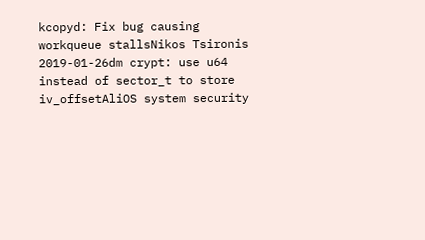kcopyd: Fix bug causing workqueue stallsNikos Tsironis
2019-01-26dm crypt: use u64 instead of sector_t to store iv_offsetAliOS system security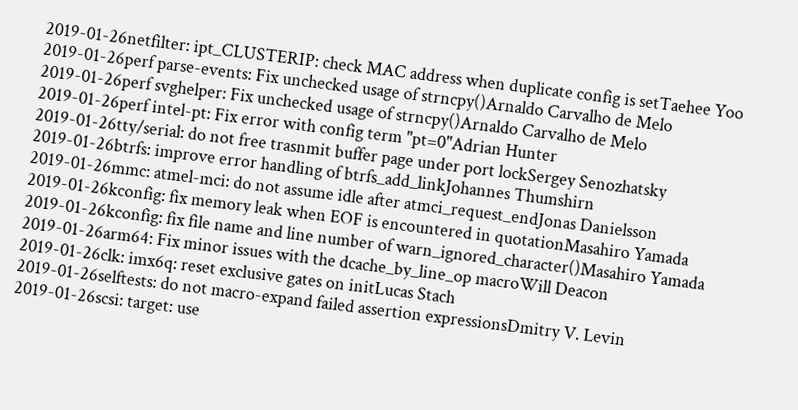2019-01-26netfilter: ipt_CLUSTERIP: check MAC address when duplicate config is setTaehee Yoo
2019-01-26perf parse-events: Fix unchecked usage of strncpy()Arnaldo Carvalho de Melo
2019-01-26perf svghelper: Fix unchecked usage of strncpy()Arnaldo Carvalho de Melo
2019-01-26perf intel-pt: Fix error with config term "pt=0"Adrian Hunter
2019-01-26tty/serial: do not free trasnmit buffer page under port lockSergey Senozhatsky
2019-01-26btrfs: improve error handling of btrfs_add_linkJohannes Thumshirn
2019-01-26mmc: atmel-mci: do not assume idle after atmci_request_endJonas Danielsson
2019-01-26kconfig: fix memory leak when EOF is encountered in quotationMasahiro Yamada
2019-01-26kconfig: fix file name and line number of warn_ignored_character()Masahiro Yamada
2019-01-26arm64: Fix minor issues with the dcache_by_line_op macroWill Deacon
2019-01-26clk: imx6q: reset exclusive gates on initLucas Stach
2019-01-26selftests: do not macro-expand failed assertion expressionsDmitry V. Levin
2019-01-26scsi: target: use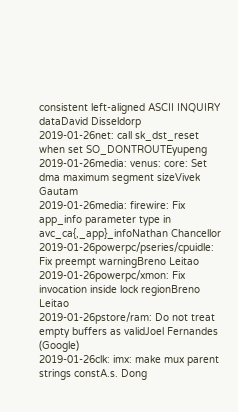consistent left-aligned ASCII INQUIRY dataDavid Disseldorp
2019-01-26net: call sk_dst_reset when set SO_DONTROUTEyupeng
2019-01-26media: venus: core: Set dma maximum segment sizeVivek Gautam
2019-01-26media: firewire: Fix app_info parameter type in avc_ca{,_app}_infoNathan Chancellor
2019-01-26powerpc/pseries/cpuidle: Fix preempt warningBreno Leitao
2019-01-26powerpc/xmon: Fix invocation inside lock regionBreno Leitao
2019-01-26pstore/ram: Do not treat empty buffers as validJoel Fernandes (Google)
2019-01-26clk: imx: make mux parent strings constA.s. Dong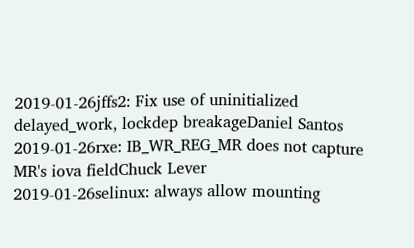2019-01-26jffs2: Fix use of uninitialized delayed_work, lockdep breakageDaniel Santos
2019-01-26rxe: IB_WR_REG_MR does not capture MR's iova fieldChuck Lever
2019-01-26selinux: always allow mounting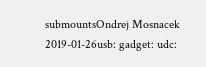submountsOndrej Mosnacek
2019-01-26usb: gadget: udc: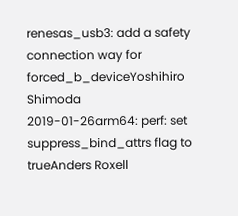renesas_usb3: add a safety connection way for forced_b_deviceYoshihiro Shimoda
2019-01-26arm64: perf: set suppress_bind_attrs flag to trueAnders Roxell